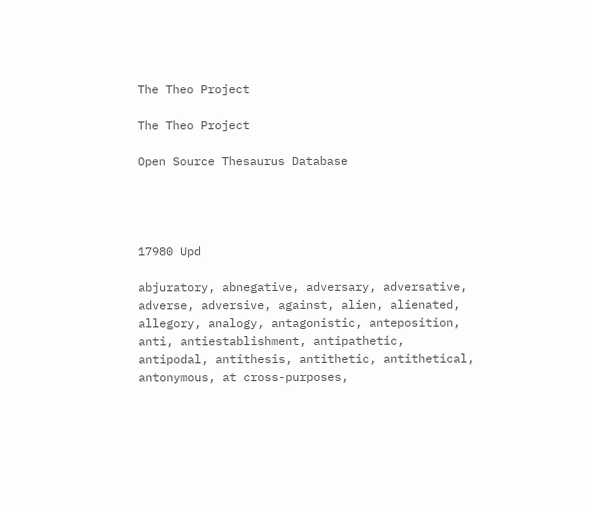The Theo Project

The Theo Project

Open Source Thesaurus Database




17980 Upd

abjuratory, abnegative, adversary, adversative, adverse, adversive, against, alien, alienated, allegory, analogy, antagonistic, anteposition, anti, antiestablishment, antipathetic, antipodal, antithesis, antithetic, antithetical, antonymous, at cross-purposes,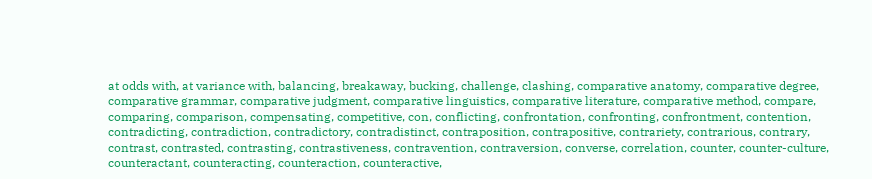at odds with, at variance with, balancing, breakaway, bucking, challenge, clashing, comparative anatomy, comparative degree, comparative grammar, comparative judgment, comparative linguistics, comparative literature, comparative method, compare, comparing, comparison, compensating, competitive, con, conflicting, confrontation, confronting, confrontment, contention, contradicting, contradiction, contradictory, contradistinct, contraposition, contrapositive, contrariety, contrarious, contrary, contrast, contrasted, contrasting, contrastiveness, contravention, contraversion, converse, correlation, counter, counter-culture, counteractant, counteracting, counteraction, counteractive,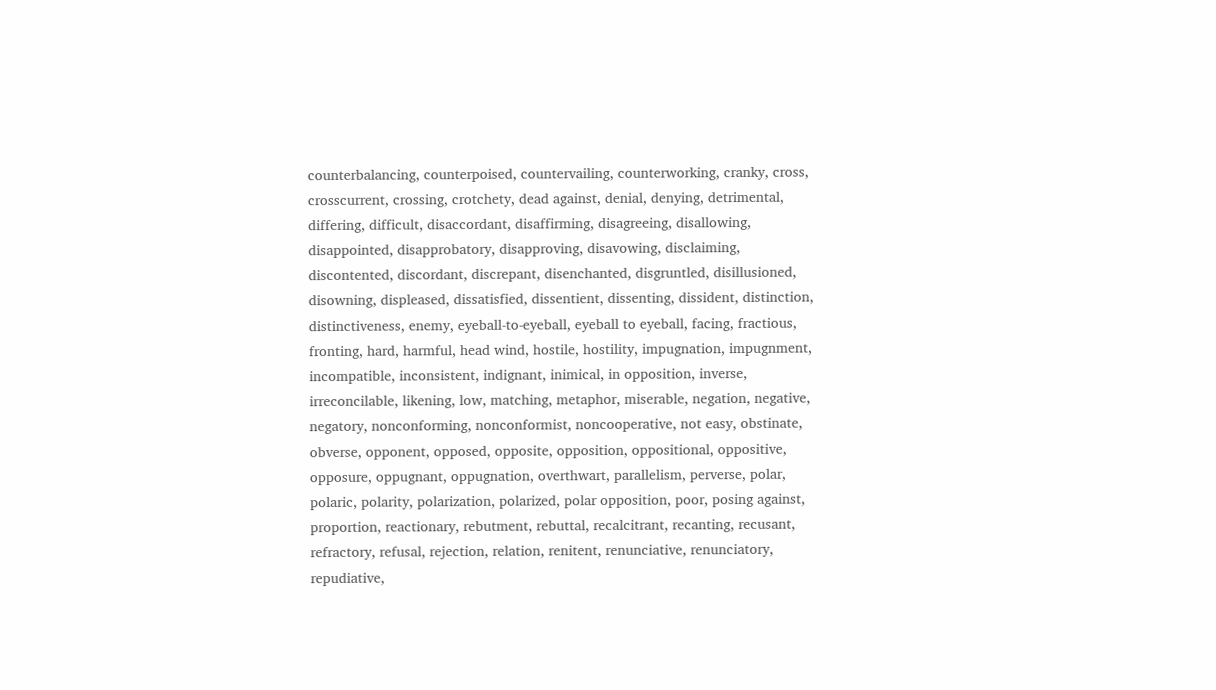counterbalancing, counterpoised, countervailing, counterworking, cranky, cross, crosscurrent, crossing, crotchety, dead against, denial, denying, detrimental, differing, difficult, disaccordant, disaffirming, disagreeing, disallowing, disappointed, disapprobatory, disapproving, disavowing, disclaiming, discontented, discordant, discrepant, disenchanted, disgruntled, disillusioned, disowning, displeased, dissatisfied, dissentient, dissenting, dissident, distinction, distinctiveness, enemy, eyeball-to-eyeball, eyeball to eyeball, facing, fractious, fronting, hard, harmful, head wind, hostile, hostility, impugnation, impugnment, incompatible, inconsistent, indignant, inimical, in opposition, inverse, irreconcilable, likening, low, matching, metaphor, miserable, negation, negative, negatory, nonconforming, nonconformist, noncooperative, not easy, obstinate, obverse, opponent, opposed, opposite, opposition, oppositional, oppositive, opposure, oppugnant, oppugnation, overthwart, parallelism, perverse, polar, polaric, polarity, polarization, polarized, polar opposition, poor, posing against, proportion, reactionary, rebutment, rebuttal, recalcitrant, recanting, recusant, refractory, refusal, rejection, relation, renitent, renunciative, renunciatory, repudiative,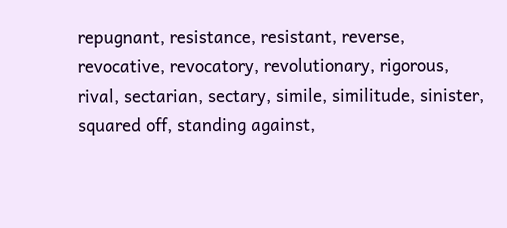repugnant, resistance, resistant, reverse, revocative, revocatory, revolutionary, rigorous, rival, sectarian, sectary, simile, similitude, sinister, squared off, standing against,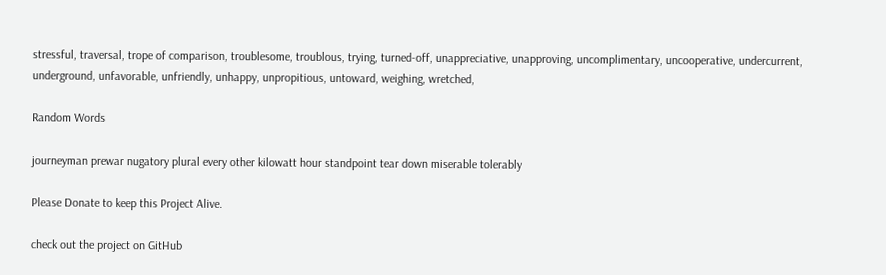stressful, traversal, trope of comparison, troublesome, troublous, trying, turned-off, unappreciative, unapproving, uncomplimentary, uncooperative, undercurrent, underground, unfavorable, unfriendly, unhappy, unpropitious, untoward, weighing, wretched,

Random Words

journeyman prewar nugatory plural every other kilowatt hour standpoint tear down miserable tolerably

Please Donate to keep this Project Alive.

check out the project on GitHub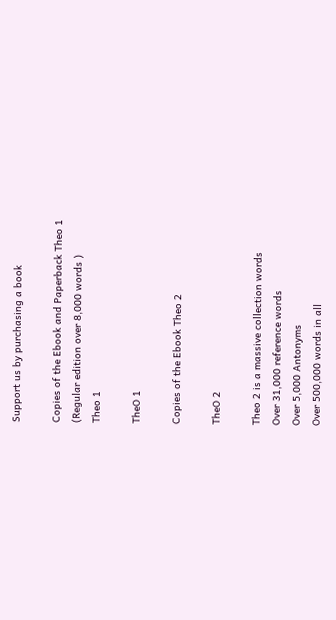Support us by purchasing a book

Copies of the Ebook and Paperback Theo 1
(Regular edition over 8,000 words )
Theo 1

TheO 1

Copies of the Ebook Theo 2

TheO 2

Theo 2 is a massive collection words
Over 31,000 reference words
Over 5,000 Antonyms
Over 500,000 words in all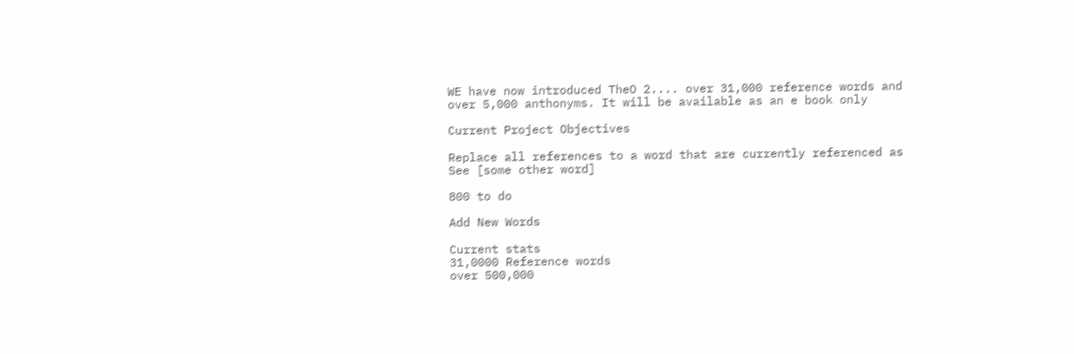WE have now introduced TheO 2.... over 31,000 reference words and over 5,000 anthonyms. It will be available as an e book only

Current Project Objectives

Replace all references to a word that are currently referenced as See [some other word]

800 to do

Add New Words

Current stats
31,0000 Reference words
over 500,000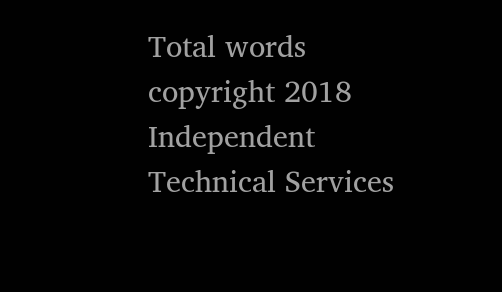Total words
copyright 2018 Independent Technical Services